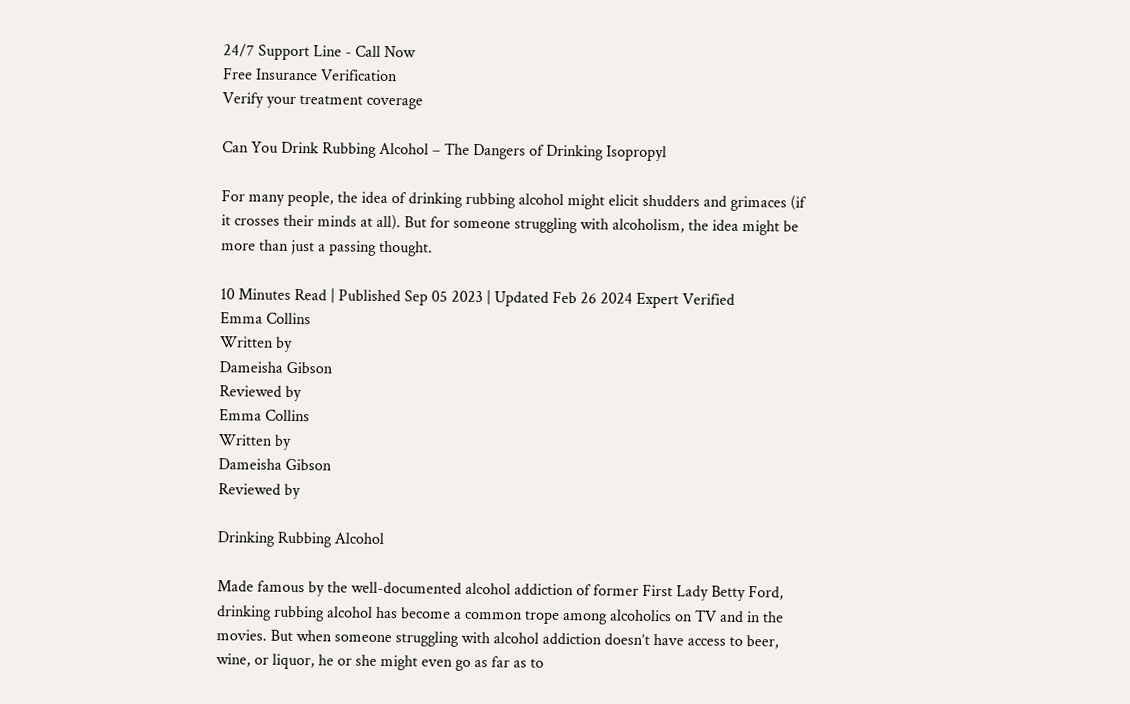24/7 Support Line - Call Now
Free Insurance Verification
Verify your treatment coverage

Can You Drink Rubbing Alcohol – The Dangers of Drinking Isopropyl

For many people, the idea of drinking rubbing alcohol might elicit shudders and grimaces (if it crosses their minds at all). But for someone struggling with alcoholism, the idea might be more than just a passing thought.

10 Minutes Read | Published Sep 05 2023 | Updated Feb 26 2024 Expert Verified
Emma Collins
Written by
Dameisha Gibson
Reviewed by
Emma Collins
Written by
Dameisha Gibson
Reviewed by

Drinking Rubbing Alcohol

Made famous by the well-documented alcohol addiction of former First Lady Betty Ford, drinking rubbing alcohol has become a common trope among alcoholics on TV and in the movies. But when someone struggling with alcohol addiction doesn’t have access to beer, wine, or liquor, he or she might even go as far as to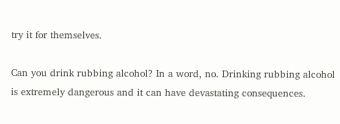try it for themselves.

Can you drink rubbing alcohol? In a word, no. Drinking rubbing alcohol is extremely dangerous and it can have devastating consequences.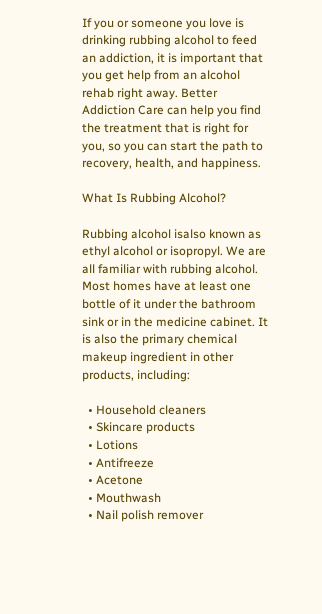If you or someone you love is drinking rubbing alcohol to feed an addiction, it is important that you get help from an alcohol rehab right away. Better Addiction Care can help you find the treatment that is right for you, so you can start the path to recovery, health, and happiness.

What Is Rubbing Alcohol?

Rubbing alcohol isalso known as ethyl alcohol or isopropyl. We are all familiar with rubbing alcohol. Most homes have at least one bottle of it under the bathroom sink or in the medicine cabinet. It is also the primary chemical makeup ingredient in other products, including:

  • Household cleaners
  • Skincare products
  • Lotions
  • Antifreeze
  • Acetone
  • Mouthwash
  • Nail polish remover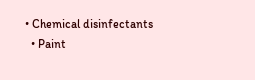• Chemical disinfectants
  • Paint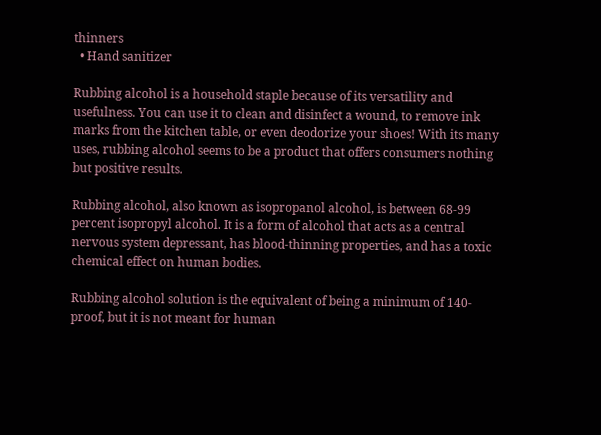thinners
  • Hand sanitizer

Rubbing alcohol is a household staple because of its versatility and usefulness. You can use it to clean and disinfect a wound, to remove ink marks from the kitchen table, or even deodorize your shoes! With its many uses, rubbing alcohol seems to be a product that offers consumers nothing but positive results.

Rubbing alcohol, also known as isopropanol alcohol, is between 68-99 percent isopropyl alcohol. It is a form of alcohol that acts as a central nervous system depressant, has blood-thinning properties, and has a toxic chemical effect on human bodies.

Rubbing alcohol solution is the equivalent of being a minimum of 140-proof, but it is not meant for human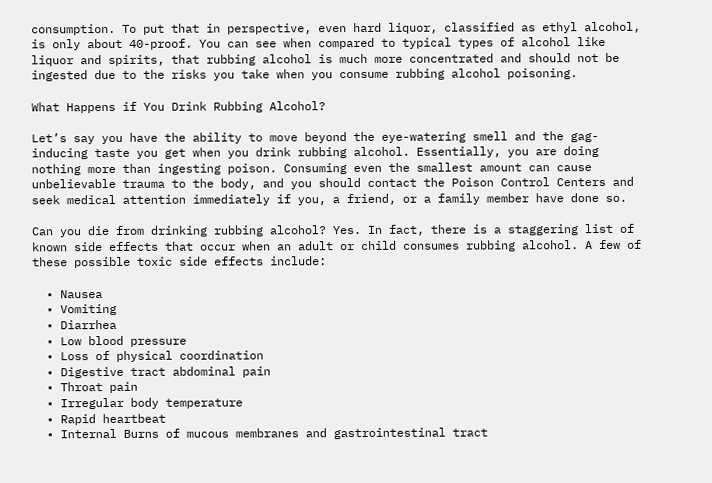consumption. To put that in perspective, even hard liquor, classified as ethyl alcohol, is only about 40-proof. You can see when compared to typical types of alcohol like liquor and spirits, that rubbing alcohol is much more concentrated and should not be ingested due to the risks you take when you consume rubbing alcohol poisoning.

What Happens if You Drink Rubbing Alcohol?

Let’s say you have the ability to move beyond the eye-watering smell and the gag-inducing taste you get when you drink rubbing alcohol. Essentially, you are doing nothing more than ingesting poison. Consuming even the smallest amount can cause unbelievable trauma to the body, and you should contact the Poison Control Centers and seek medical attention immediately if you, a friend, or a family member have done so.

Can you die from drinking rubbing alcohol? Yes. In fact, there is a staggering list of known side effects that occur when an adult or child consumes rubbing alcohol. A few of these possible toxic side effects include:

  • Nausea
  • Vomiting
  • Diarrhea
  • Low blood pressure
  • Loss of physical coordination
  • Digestive tract abdominal pain
  • Throat pain
  • Irregular body temperature
  • Rapid heartbeat
  • Internal Burns of mucous membranes and gastrointestinal tract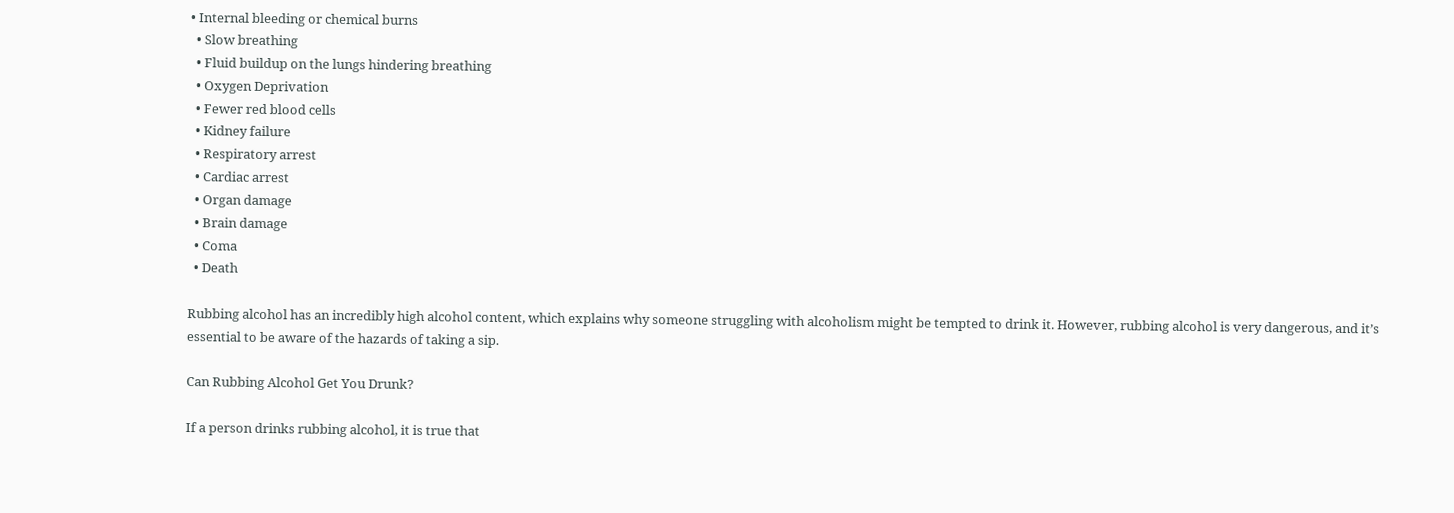• Internal bleeding or chemical burns
  • Slow breathing
  • Fluid buildup on the lungs hindering breathing
  • Oxygen Deprivation
  • Fewer red blood cells
  • Kidney failure
  • Respiratory arrest
  • Cardiac arrest
  • Organ damage
  • Brain damage
  • Coma
  • Death

Rubbing alcohol has an incredibly high alcohol content, which explains why someone struggling with alcoholism might be tempted to drink it. However, rubbing alcohol is very dangerous, and it’s essential to be aware of the hazards of taking a sip.

Can Rubbing Alcohol Get You Drunk?

If a person drinks rubbing alcohol, it is true that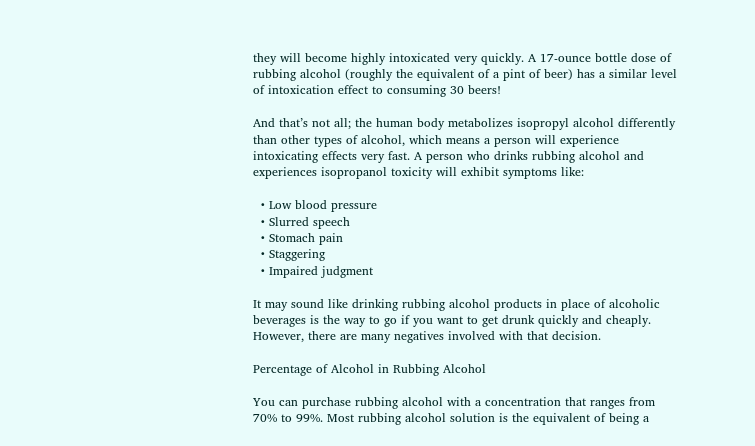they will become highly intoxicated very quickly. A 17-ounce bottle dose of rubbing alcohol (roughly the equivalent of a pint of beer) has a similar level of intoxication effect to consuming 30 beers!

And that’s not all; the human body metabolizes isopropyl alcohol differently than other types of alcohol, which means a person will experience intoxicating effects very fast. A person who drinks rubbing alcohol and experiences isopropanol toxicity will exhibit symptoms like:

  • Low blood pressure
  • Slurred speech
  • Stomach pain
  • Staggering
  • Impaired judgment

It may sound like drinking rubbing alcohol products in place of alcoholic beverages is the way to go if you want to get drunk quickly and cheaply. However, there are many negatives involved with that decision.

Percentage of Alcohol in Rubbing Alcohol

You can purchase rubbing alcohol with a concentration that ranges from 70% to 99%. Most rubbing alcohol solution is the equivalent of being a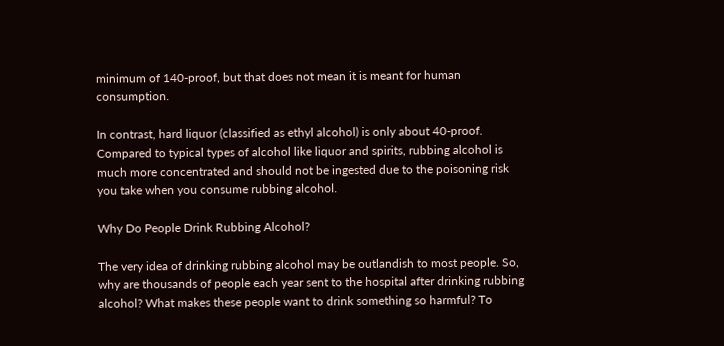minimum of 140-proof, but that does not mean it is meant for human consumption.

In contrast, hard liquor (classified as ethyl alcohol) is only about 40-proof. Compared to typical types of alcohol like liquor and spirits, rubbing alcohol is much more concentrated and should not be ingested due to the poisoning risk you take when you consume rubbing alcohol.

Why Do People Drink Rubbing Alcohol?

The very idea of drinking rubbing alcohol may be outlandish to most people. So, why are thousands of people each year sent to the hospital after drinking rubbing alcohol? What makes these people want to drink something so harmful? To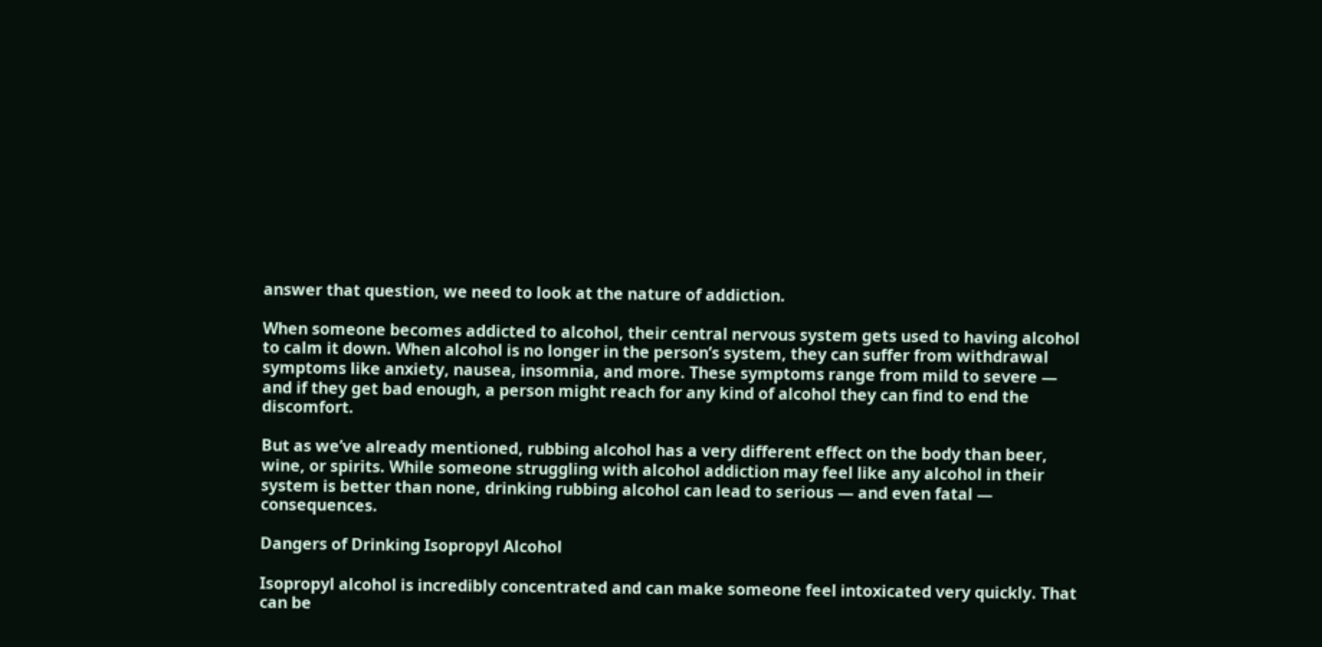answer that question, we need to look at the nature of addiction.

When someone becomes addicted to alcohol, their central nervous system gets used to having alcohol to calm it down. When alcohol is no longer in the person’s system, they can suffer from withdrawal symptoms like anxiety, nausea, insomnia, and more. These symptoms range from mild to severe — and if they get bad enough, a person might reach for any kind of alcohol they can find to end the discomfort.

But as we’ve already mentioned, rubbing alcohol has a very different effect on the body than beer, wine, or spirits. While someone struggling with alcohol addiction may feel like any alcohol in their system is better than none, drinking rubbing alcohol can lead to serious — and even fatal — consequences.

Dangers of Drinking Isopropyl Alcohol

Isopropyl alcohol is incredibly concentrated and can make someone feel intoxicated very quickly. That can be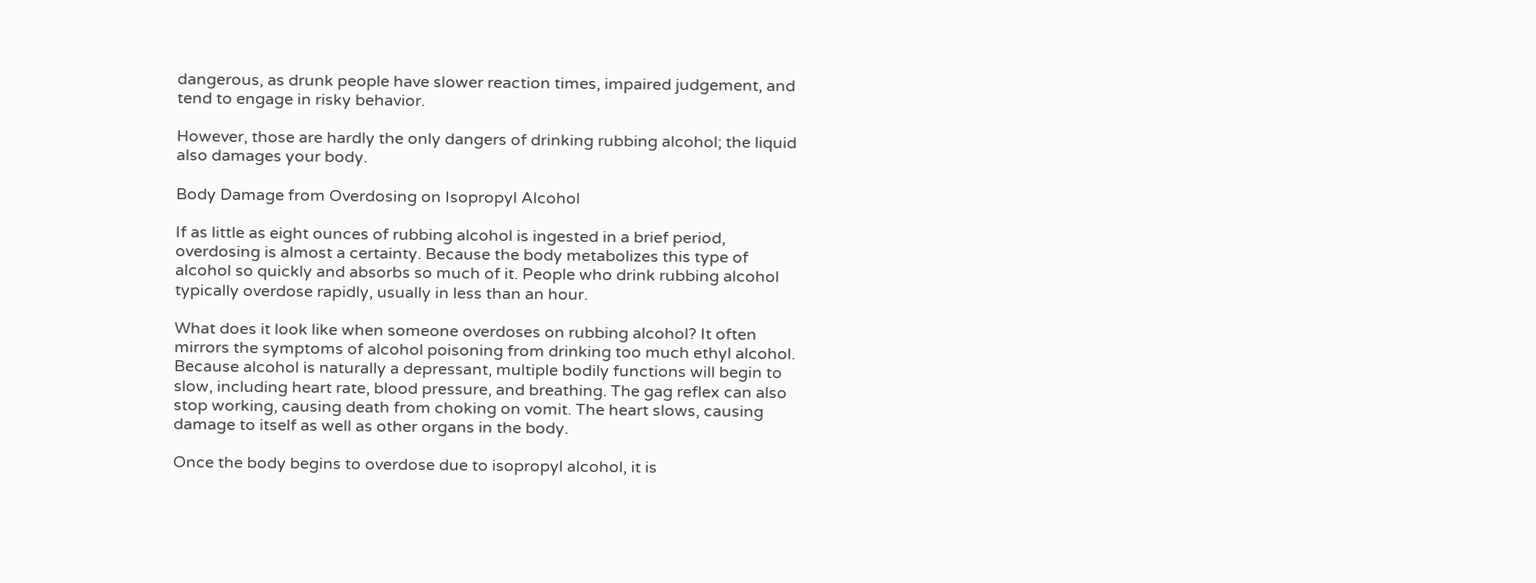dangerous, as drunk people have slower reaction times, impaired judgement, and tend to engage in risky behavior.

However, those are hardly the only dangers of drinking rubbing alcohol; the liquid also damages your body.

Body Damage from Overdosing on Isopropyl Alcohol

If as little as eight ounces of rubbing alcohol is ingested in a brief period, overdosing is almost a certainty. Because the body metabolizes this type of alcohol so quickly and absorbs so much of it. People who drink rubbing alcohol typically overdose rapidly, usually in less than an hour.

What does it look like when someone overdoses on rubbing alcohol? It often mirrors the symptoms of alcohol poisoning from drinking too much ethyl alcohol. Because alcohol is naturally a depressant, multiple bodily functions will begin to slow, including heart rate, blood pressure, and breathing. The gag reflex can also stop working, causing death from choking on vomit. The heart slows, causing damage to itself as well as other organs in the body.

Once the body begins to overdose due to isopropyl alcohol, it is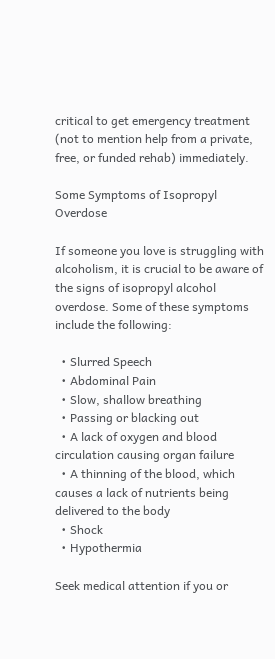critical to get emergency treatment (not to mention help from a private, free, or funded rehab) immediately.

Some Symptoms of Isopropyl Overdose

If someone you love is struggling with alcoholism, it is crucial to be aware of the signs of isopropyl alcohol overdose. Some of these symptoms include the following:

  • Slurred Speech
  • Abdominal Pain
  • Slow, shallow breathing
  • Passing or blacking out
  • A lack of oxygen and blood circulation causing organ failure
  • A thinning of the blood, which causes a lack of nutrients being delivered to the body
  • Shock
  • Hypothermia

Seek medical attention if you or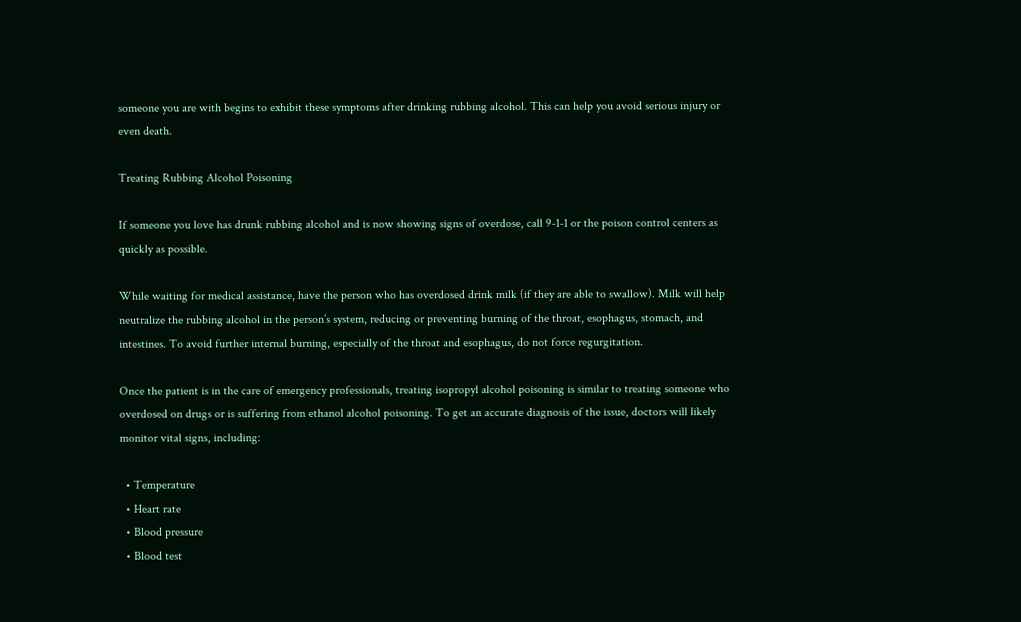someone you are with begins to exhibit these symptoms after drinking rubbing alcohol. This can help you avoid serious injury or even death.

Treating Rubbing Alcohol Poisoning

If someone you love has drunk rubbing alcohol and is now showing signs of overdose, call 9-1-1 or the poison control centers as quickly as possible.

While waiting for medical assistance, have the person who has overdosed drink milk (if they are able to swallow). Milk will help neutralize the rubbing alcohol in the person’s system, reducing or preventing burning of the throat, esophagus, stomach, and intestines. To avoid further internal burning, especially of the throat and esophagus, do not force regurgitation.

Once the patient is in the care of emergency professionals, treating isopropyl alcohol poisoning is similar to treating someone who overdosed on drugs or is suffering from ethanol alcohol poisoning. To get an accurate diagnosis of the issue, doctors will likely monitor vital signs, including:

  • Temperature
  • Heart rate
  • Blood pressure
  • Blood test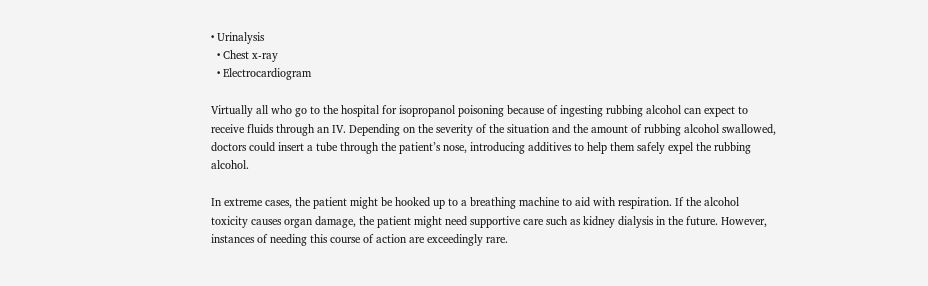• Urinalysis
  • Chest x-ray
  • Electrocardiogram

Virtually all who go to the hospital for isopropanol poisoning because of ingesting rubbing alcohol can expect to receive fluids through an IV. Depending on the severity of the situation and the amount of rubbing alcohol swallowed, doctors could insert a tube through the patient’s nose, introducing additives to help them safely expel the rubbing alcohol.

In extreme cases, the patient might be hooked up to a breathing machine to aid with respiration. If the alcohol toxicity causes organ damage, the patient might need supportive care such as kidney dialysis in the future. However, instances of needing this course of action are exceedingly rare.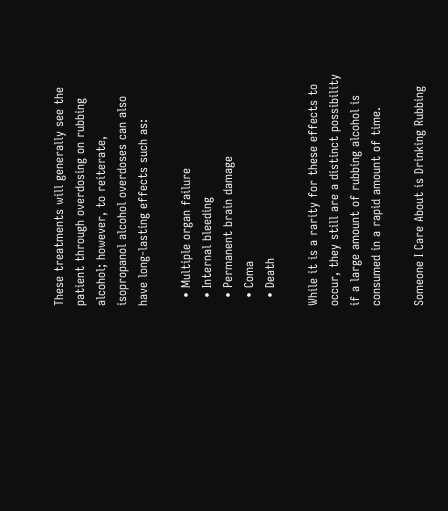These treatments will generally see the patient through overdosing on rubbing alcohol; however, to reiterate, isopropanol alcohol overdoses can also have long-lasting effects such as:

  • Multiple organ failure
  • Internal bleeding
  • Permanent brain damage
  • Coma
  • Death

While it is a rarity for these effects to occur, they still are a distinct possibility if a large amount of rubbing alcohol is consumed in a rapid amount of time.

Someone I Care About is Drinking Rubbing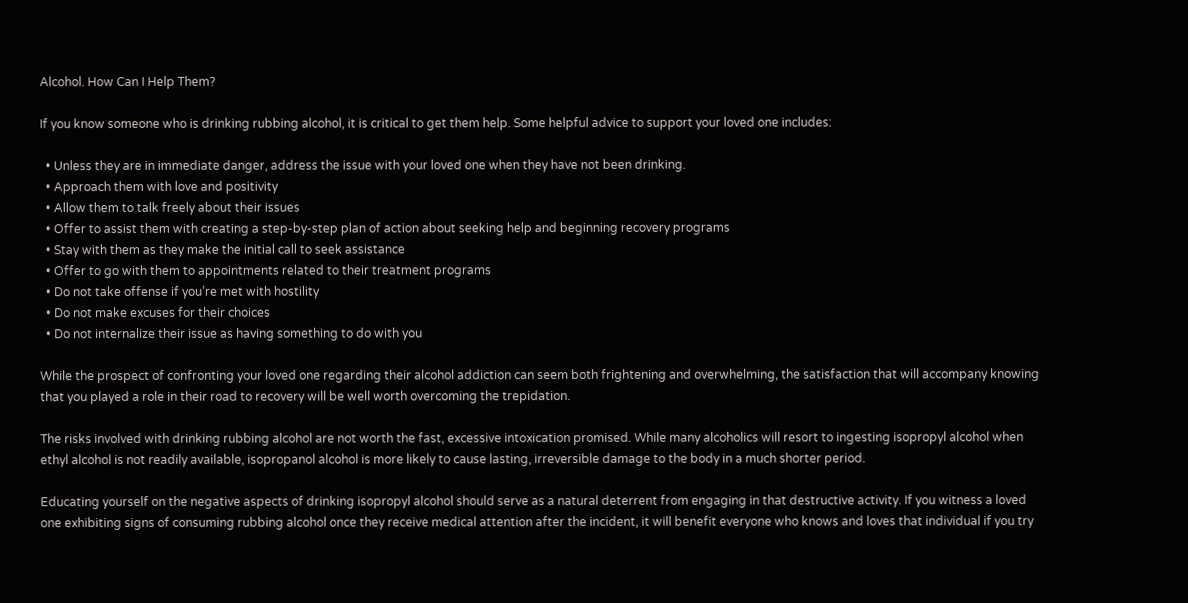Alcohol. How Can I Help Them?

If you know someone who is drinking rubbing alcohol, it is critical to get them help. Some helpful advice to support your loved one includes:

  • Unless they are in immediate danger, address the issue with your loved one when they have not been drinking.
  • Approach them with love and positivity
  • Allow them to talk freely about their issues
  • Offer to assist them with creating a step-by-step plan of action about seeking help and beginning recovery programs
  • Stay with them as they make the initial call to seek assistance
  • Offer to go with them to appointments related to their treatment programs
  • Do not take offense if you’re met with hostility
  • Do not make excuses for their choices
  • Do not internalize their issue as having something to do with you

While the prospect of confronting your loved one regarding their alcohol addiction can seem both frightening and overwhelming, the satisfaction that will accompany knowing that you played a role in their road to recovery will be well worth overcoming the trepidation.

The risks involved with drinking rubbing alcohol are not worth the fast, excessive intoxication promised. While many alcoholics will resort to ingesting isopropyl alcohol when ethyl alcohol is not readily available, isopropanol alcohol is more likely to cause lasting, irreversible damage to the body in a much shorter period.

Educating yourself on the negative aspects of drinking isopropyl alcohol should serve as a natural deterrent from engaging in that destructive activity. If you witness a loved one exhibiting signs of consuming rubbing alcohol once they receive medical attention after the incident, it will benefit everyone who knows and loves that individual if you try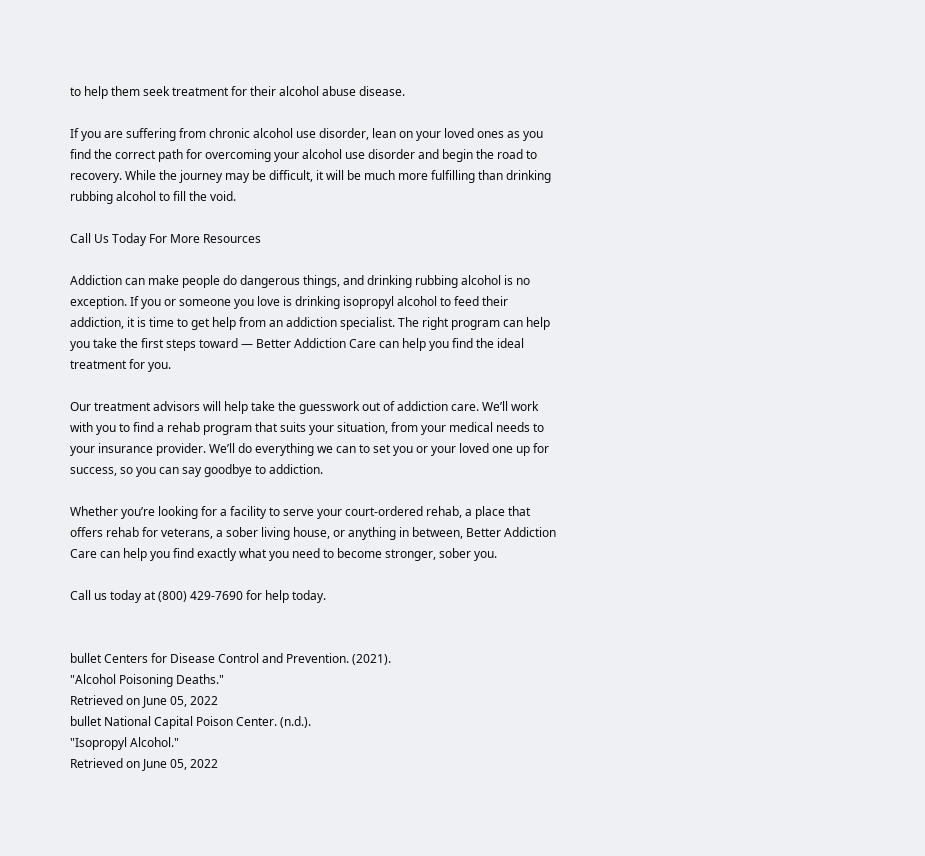to help them seek treatment for their alcohol abuse disease.

If you are suffering from chronic alcohol use disorder, lean on your loved ones as you find the correct path for overcoming your alcohol use disorder and begin the road to recovery. While the journey may be difficult, it will be much more fulfilling than drinking rubbing alcohol to fill the void.

Call Us Today For More Resources

Addiction can make people do dangerous things, and drinking rubbing alcohol is no exception. If you or someone you love is drinking isopropyl alcohol to feed their addiction, it is time to get help from an addiction specialist. The right program can help you take the first steps toward — Better Addiction Care can help you find the ideal treatment for you.

Our treatment advisors will help take the guesswork out of addiction care. We’ll work with you to find a rehab program that suits your situation, from your medical needs to your insurance provider. We’ll do everything we can to set you or your loved one up for success, so you can say goodbye to addiction.

Whether you’re looking for a facility to serve your court-ordered rehab, a place that offers rehab for veterans, a sober living house, or anything in between, Better Addiction Care can help you find exactly what you need to become stronger, sober you.

Call us today at (800) 429-7690 for help today.


bullet Centers for Disease Control and Prevention. (2021).
"Alcohol Poisoning Deaths."
Retrieved on June 05, 2022
bullet National Capital Poison Center. (n.d.).
"Isopropyl Alcohol."
Retrieved on June 05, 2022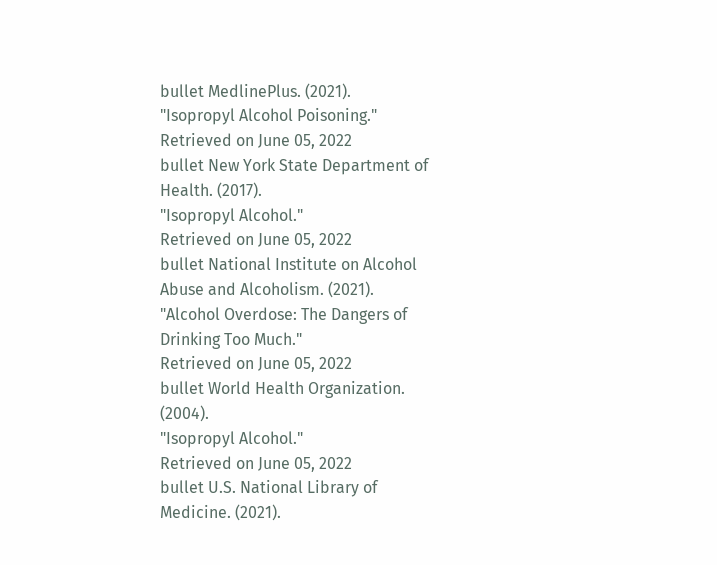bullet MedlinePlus. (2021).
"Isopropyl Alcohol Poisoning."
Retrieved on June 05, 2022
bullet New York State Department of Health. (2017).
"Isopropyl Alcohol."
Retrieved on June 05, 2022
bullet National Institute on Alcohol Abuse and Alcoholism. (2021).
"Alcohol Overdose: The Dangers of Drinking Too Much."
Retrieved on June 05, 2022
bullet World Health Organization. (2004).
"Isopropyl Alcohol."
Retrieved on June 05, 2022
bullet U.S. National Library of Medicine. (2021).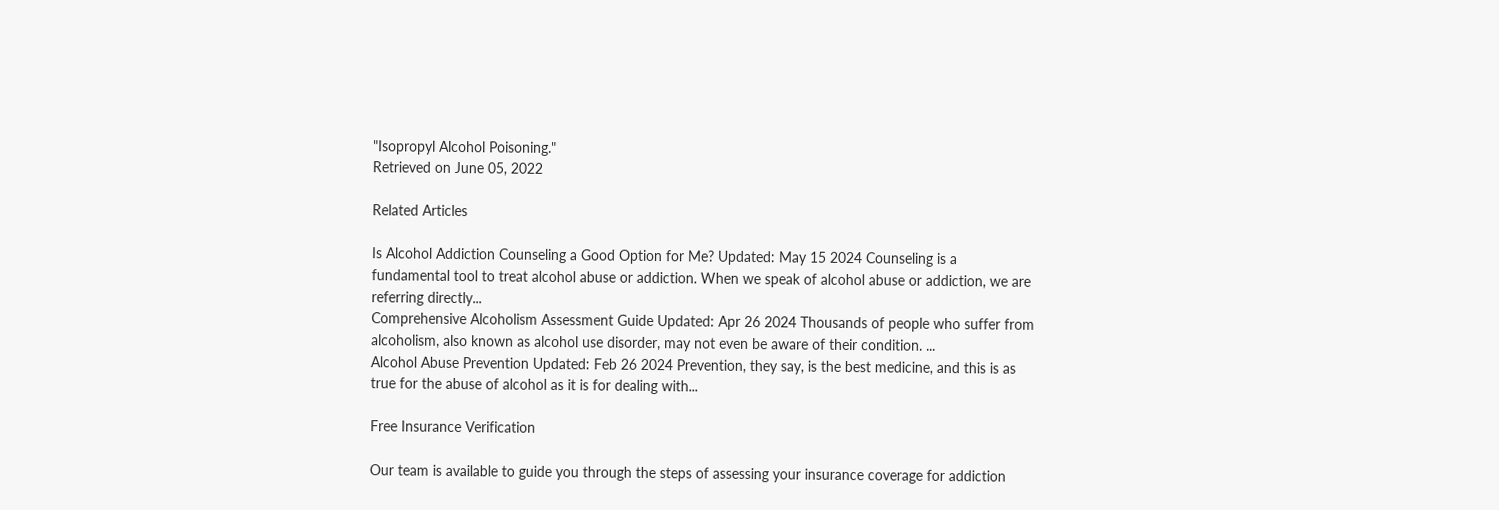"Isopropyl Alcohol Poisoning."
Retrieved on June 05, 2022

Related Articles

Is Alcohol Addiction Counseling a Good Option for Me? Updated: May 15 2024 Counseling is a fundamental tool to treat alcohol abuse or addiction. When we speak of alcohol abuse or addiction, we are referring directly...
Comprehensive Alcoholism Assessment Guide Updated: Apr 26 2024 Thousands of people who suffer from alcoholism, also known as alcohol use disorder, may not even be aware of their condition. ...
Alcohol Abuse Prevention Updated: Feb 26 2024 Prevention, they say, is the best medicine, and this is as true for the abuse of alcohol as it is for dealing with...

Free Insurance Verification

Our team is available to guide you through the steps of assessing your insurance coverage for addiction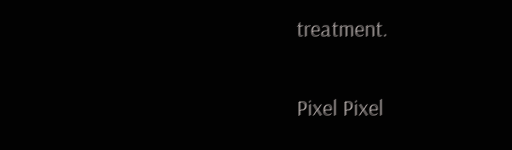treatment.

Pixel Pixel